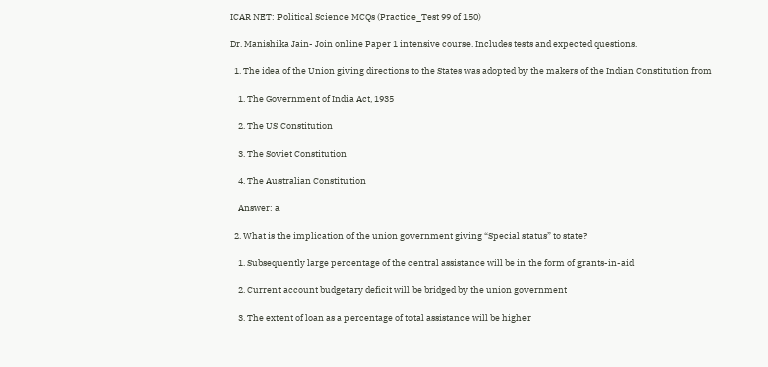ICAR NET: Political Science MCQs (Practice_Test 99 of 150)

Dr. Manishika Jain- Join online Paper 1 intensive course. Includes tests and expected questions.

  1. The idea of the Union giving directions to the States was adopted by the makers of the Indian Constitution from

    1. The Government of India Act, 1935

    2. The US Constitution

    3. The Soviet Constitution

    4. The Australian Constitution

    Answer: a

  2. What is the implication of the union government giving “Special status” to state?

    1. Subsequently large percentage of the central assistance will be in the form of grants-in-aid

    2. Current account budgetary deficit will be bridged by the union government

    3. The extent of loan as a percentage of total assistance will be higher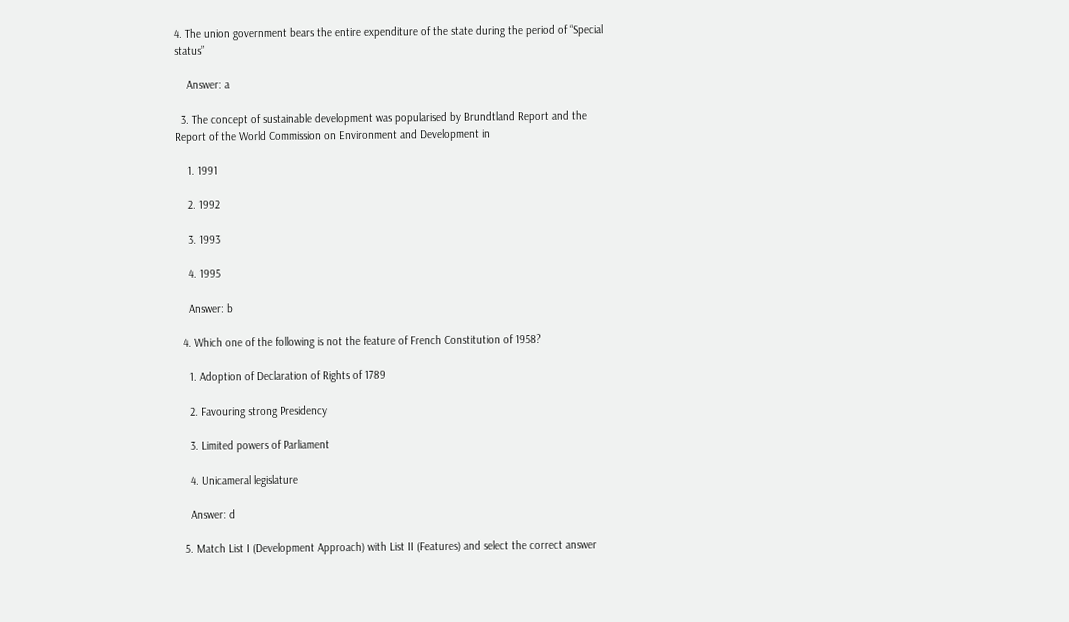4. The union government bears the entire expenditure of the state during the period of “Special status”

    Answer: a

  3. The concept of sustainable development was popularised by Brundtland Report and the Report of the World Commission on Environment and Development in

    1. 1991

    2. 1992

    3. 1993

    4. 1995

    Answer: b

  4. Which one of the following is not the feature of French Constitution of 1958?

    1. Adoption of Declaration of Rights of 1789

    2. Favouring strong Presidency

    3. Limited powers of Parliament

    4. Unicameral legislature

    Answer: d

  5. Match List I (Development Approach) with List II (Features) and select the correct answer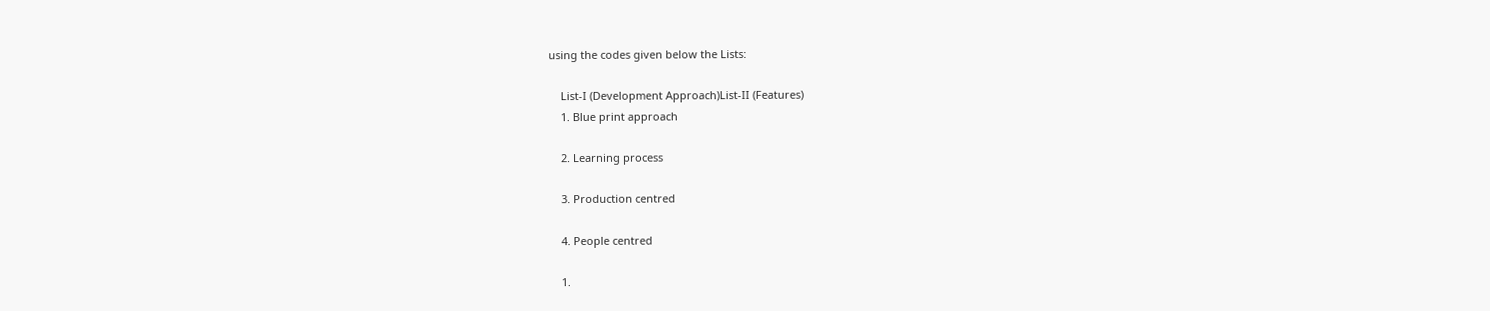using the codes given below the Lists:

    List-I (Development Approach)List-II (Features)
    1. Blue print approach

    2. Learning process

    3. Production centred

    4. People centred

    1.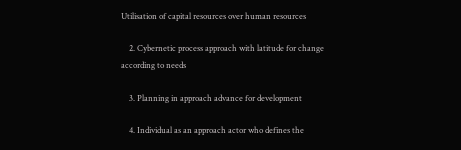Utilisation of capital resources over human resources

    2. Cybernetic process approach with latitude for change according to needs

    3. Planning in approach advance for development

    4. Individual as an approach actor who defines the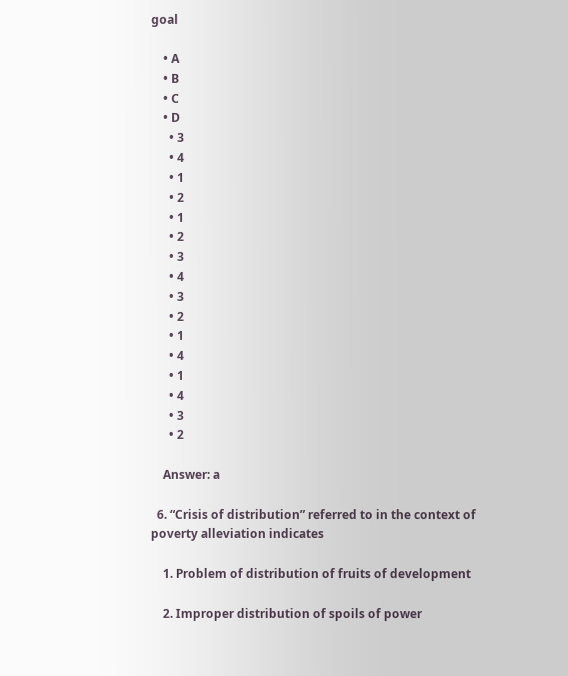goal

    • A
    • B
    • C
    • D
      • 3
      • 4
      • 1
      • 2
      • 1
      • 2
      • 3
      • 4
      • 3
      • 2
      • 1
      • 4
      • 1
      • 4
      • 3
      • 2

    Answer: a

  6. “Crisis of distribution” referred to in the context of poverty alleviation indicates

    1. Problem of distribution of fruits of development

    2. Improper distribution of spoils of power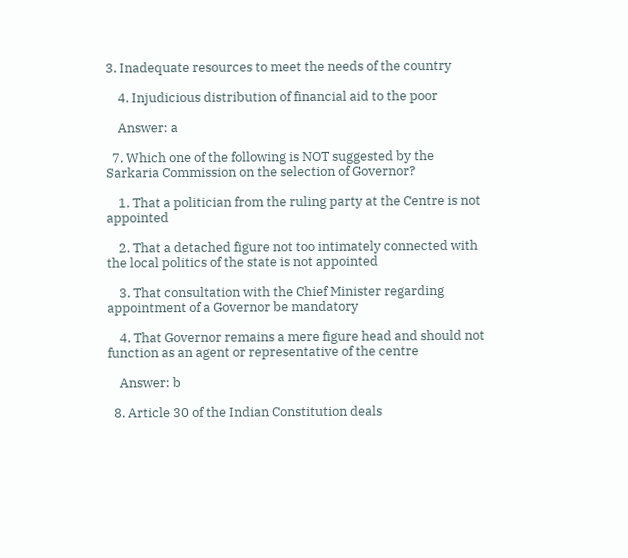3. Inadequate resources to meet the needs of the country

    4. Injudicious distribution of financial aid to the poor

    Answer: a

  7. Which one of the following is NOT suggested by the Sarkaria Commission on the selection of Governor?

    1. That a politician from the ruling party at the Centre is not appointed

    2. That a detached figure not too intimately connected with the local politics of the state is not appointed

    3. That consultation with the Chief Minister regarding appointment of a Governor be mandatory

    4. That Governor remains a mere figure head and should not function as an agent or representative of the centre

    Answer: b

  8. Article 30 of the Indian Constitution deals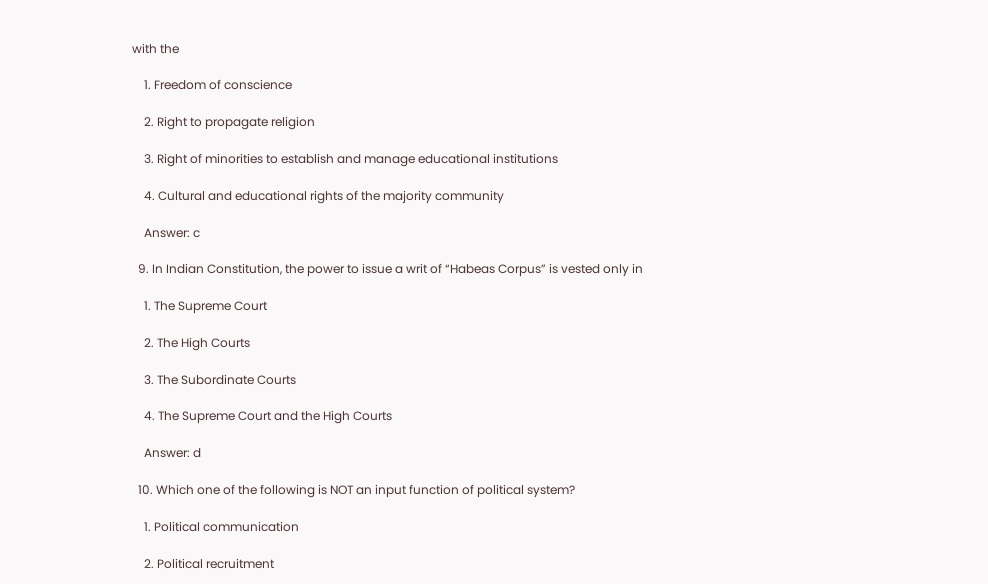with the

    1. Freedom of conscience

    2. Right to propagate religion

    3. Right of minorities to establish and manage educational institutions

    4. Cultural and educational rights of the majority community

    Answer: c

  9. In Indian Constitution, the power to issue a writ of “Habeas Corpus” is vested only in

    1. The Supreme Court

    2. The High Courts

    3. The Subordinate Courts

    4. The Supreme Court and the High Courts

    Answer: d

  10. Which one of the following is NOT an input function of political system?

    1. Political communication

    2. Political recruitment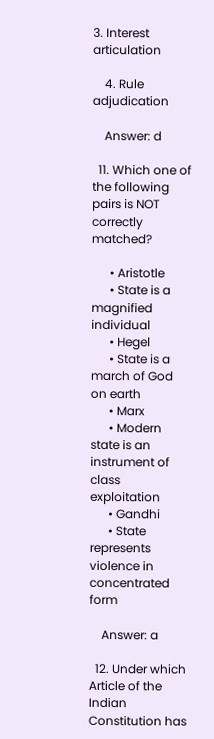3. Interest articulation

    4. Rule adjudication

    Answer: d

  11. Which one of the following pairs is NOT correctly matched?

      • Aristotle
      • State is a magnified individual
      • Hegel
      • State is a march of God on earth
      • Marx
      • Modern state is an instrument of class exploitation
      • Gandhi
      • State represents violence in concentrated form

    Answer: a

  12. Under which Article of the Indian Constitution has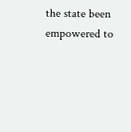the state been empowered to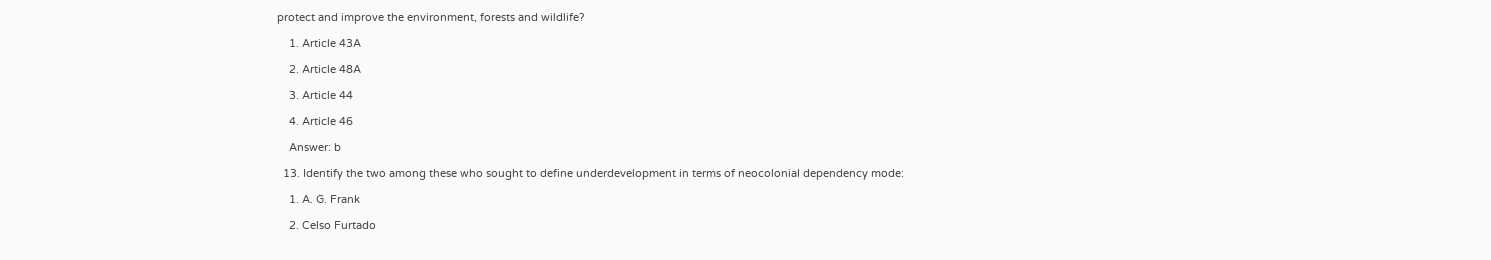protect and improve the environment, forests and wildlife?

    1. Article 43A

    2. Article 48A

    3. Article 44

    4. Article 46

    Answer: b

  13. Identify the two among these who sought to define underdevelopment in terms of neocolonial dependency mode:

    1. A. G. Frank

    2. Celso Furtado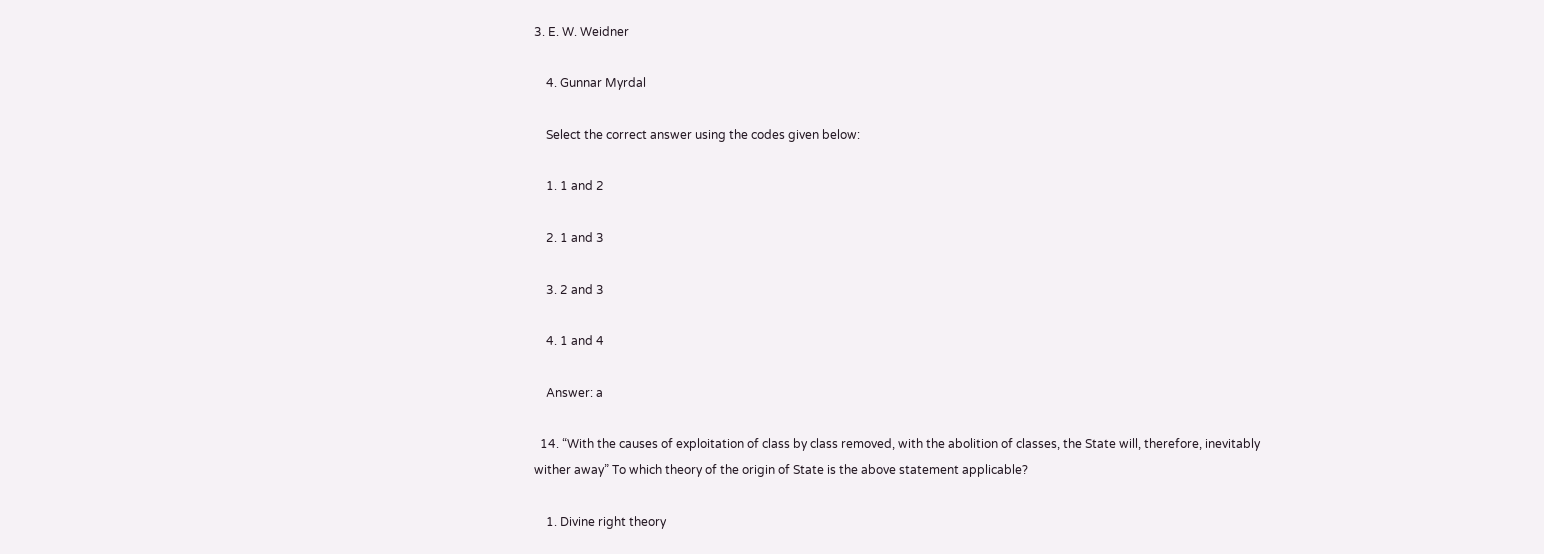3. E. W. Weidner

    4. Gunnar Myrdal

    Select the correct answer using the codes given below:

    1. 1 and 2

    2. 1 and 3

    3. 2 and 3

    4. 1 and 4

    Answer: a

  14. “With the causes of exploitation of class by class removed, with the abolition of classes, the State will, therefore, inevitably wither away” To which theory of the origin of State is the above statement applicable?

    1. Divine right theory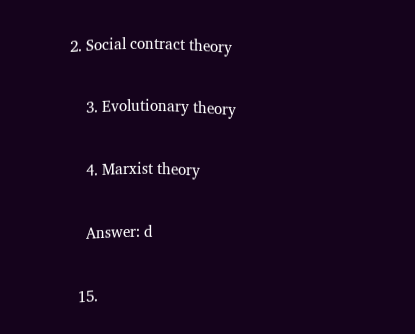2. Social contract theory

    3. Evolutionary theory

    4. Marxist theory

    Answer: d

  15.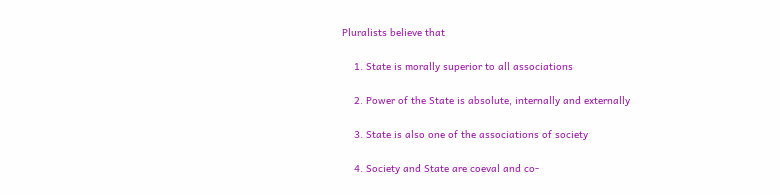Pluralists believe that

    1. State is morally superior to all associations

    2. Power of the State is absolute, internally and externally

    3. State is also one of the associations of society

    4. Society and State are coeval and co-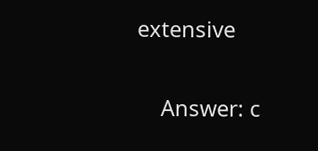extensive

    Answer: c